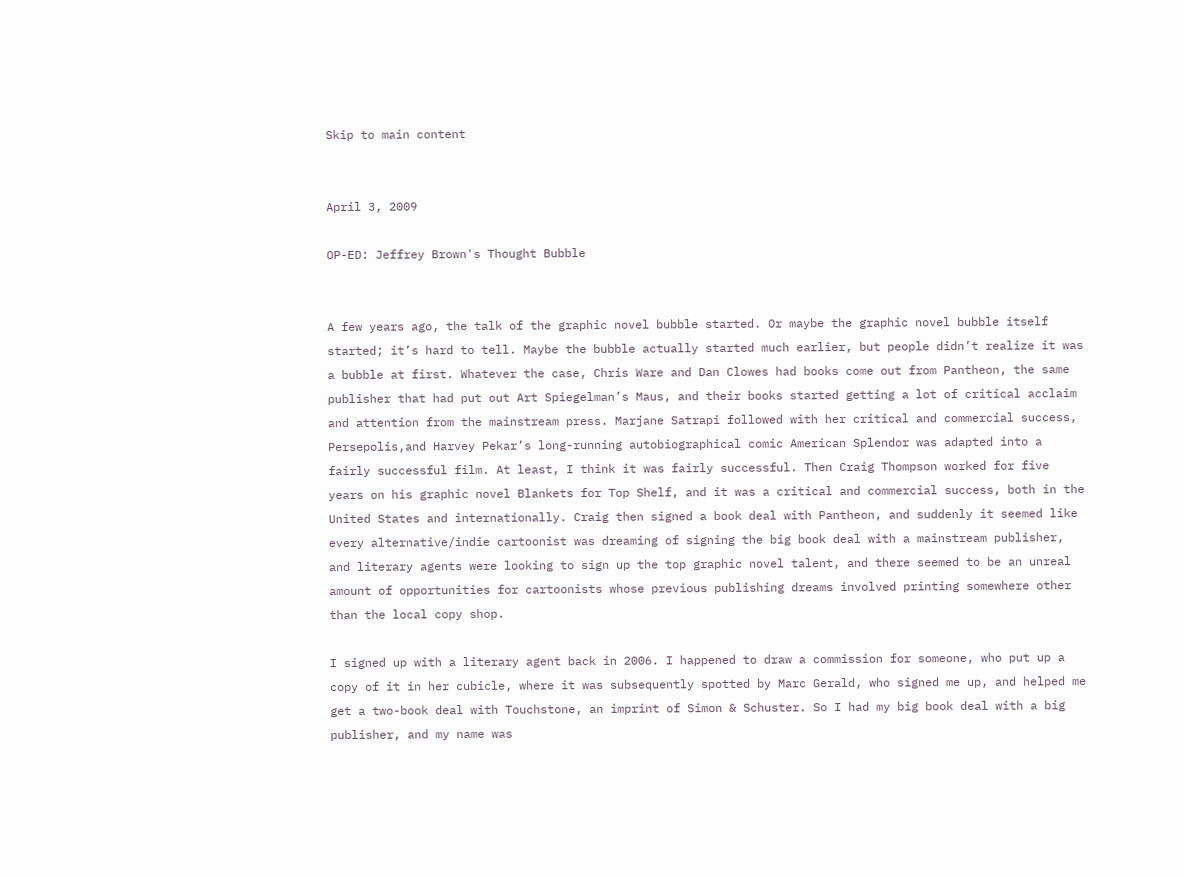Skip to main content


April 3, 2009

OP-ED: Jeffrey Brown's Thought Bubble


A few years ago, the talk of the graphic novel bubble started. Or maybe the graphic novel bubble itself started; it’s hard to tell. Maybe the bubble actually started much earlier, but people didn’t realize it was a bubble at first. Whatever the case, Chris Ware and Dan Clowes had books come out from Pantheon, the same publisher that had put out Art Spiegelman’s Maus, and their books started getting a lot of critical acclaim and attention from the mainstream press. Marjane Satrapi followed with her critical and commercial success, Persepolis,and Harvey Pekar’s long-running autobiographical comic American Splendor was adapted into a fairly successful film. At least, I think it was fairly successful. Then Craig Thompson worked for five years on his graphic novel Blankets for Top Shelf, and it was a critical and commercial success, both in the United States and internationally. Craig then signed a book deal with Pantheon, and suddenly it seemed like every alternative/indie cartoonist was dreaming of signing the big book deal with a mainstream publisher, and literary agents were looking to sign up the top graphic novel talent, and there seemed to be an unreal amount of opportunities for cartoonists whose previous publishing dreams involved printing somewhere other than the local copy shop.

I signed up with a literary agent back in 2006. I happened to draw a commission for someone, who put up a copy of it in her cubicle, where it was subsequently spotted by Marc Gerald, who signed me up, and helped me get a two-book deal with Touchstone, an imprint of Simon & Schuster. So I had my big book deal with a big publisher, and my name was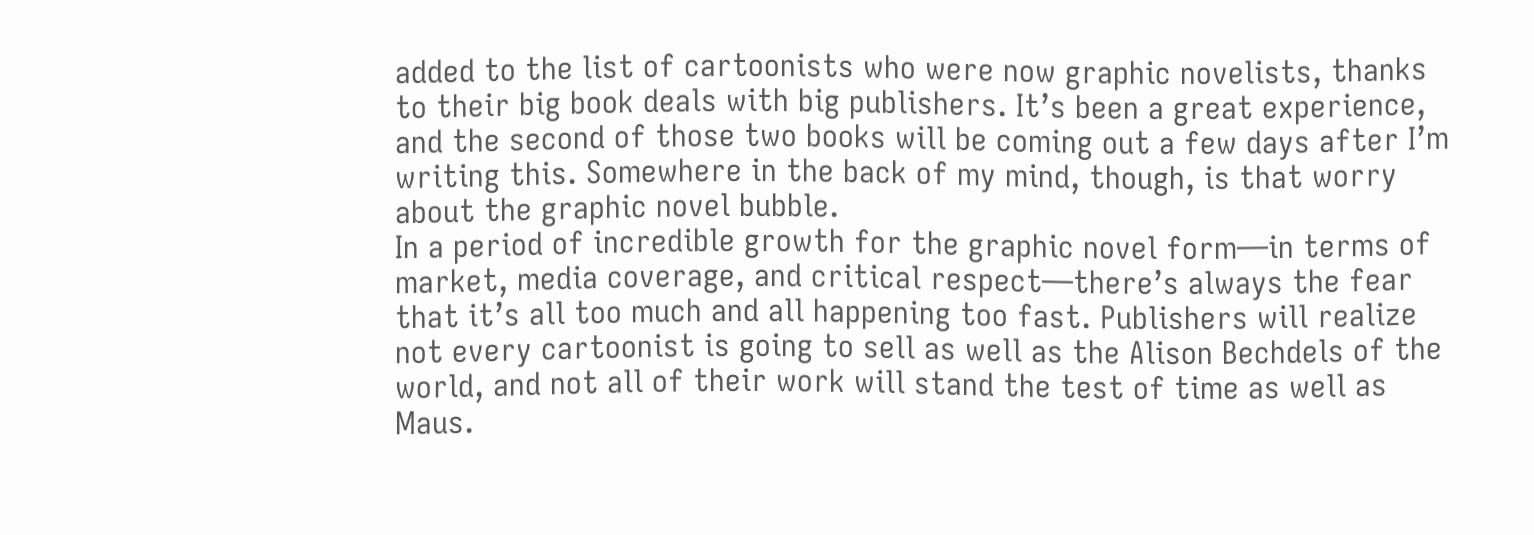added to the list of cartoonists who were now graphic novelists, thanks to their big book deals with big publishers. It’s been a great experience, and the second of those two books will be coming out a few days after I’m writing this. Somewhere in the back of my mind, though, is that worry about the graphic novel bubble.
In a period of incredible growth for the graphic novel form—in terms of market, media coverage, and critical respect—there’s always the fear that it’s all too much and all happening too fast. Publishers will realize not every cartoonist is going to sell as well as the Alison Bechdels of the world, and not all of their work will stand the test of time as well as Maus.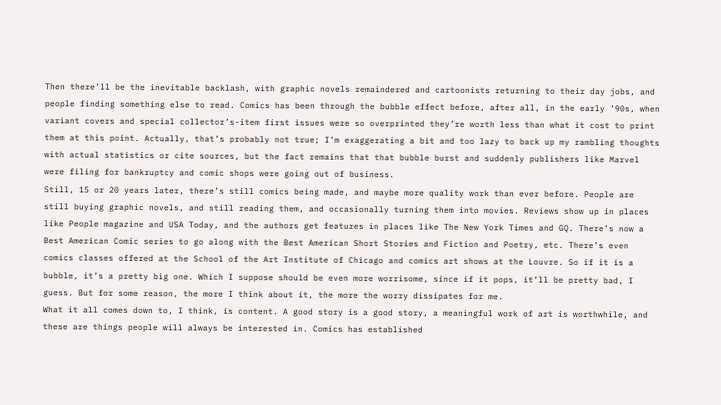Then there’ll be the inevitable backlash, with graphic novels remaindered and cartoonists returning to their day jobs, and people finding something else to read. Comics has been through the bubble effect before, after all, in the early ’90s, when variant covers and special collector’s-item first issues were so overprinted they’re worth less than what it cost to print them at this point. Actually, that’s probably not true; I’m exaggerating a bit and too lazy to back up my rambling thoughts with actual statistics or cite sources, but the fact remains that that bubble burst and suddenly publishers like Marvel were filing for bankruptcy and comic shops were going out of business.
Still, 15 or 20 years later, there’s still comics being made, and maybe more quality work than ever before. People are still buying graphic novels, and still reading them, and occasionally turning them into movies. Reviews show up in places like People magazine and USA Today, and the authors get features in places like The New York Times and GQ. There’s now a Best American Comic series to go along with the Best American Short Stories and Fiction and Poetry, etc. There’s even comics classes offered at the School of the Art Institute of Chicago and comics art shows at the Louvre. So if it is a bubble, it’s a pretty big one. Which I suppose should be even more worrisome, since if it pops, it’ll be pretty bad, I guess. But for some reason, the more I think about it, the more the worry dissipates for me.
What it all comes down to, I think, is content. A good story is a good story, a meaningful work of art is worthwhile, and these are things people will always be interested in. Comics has established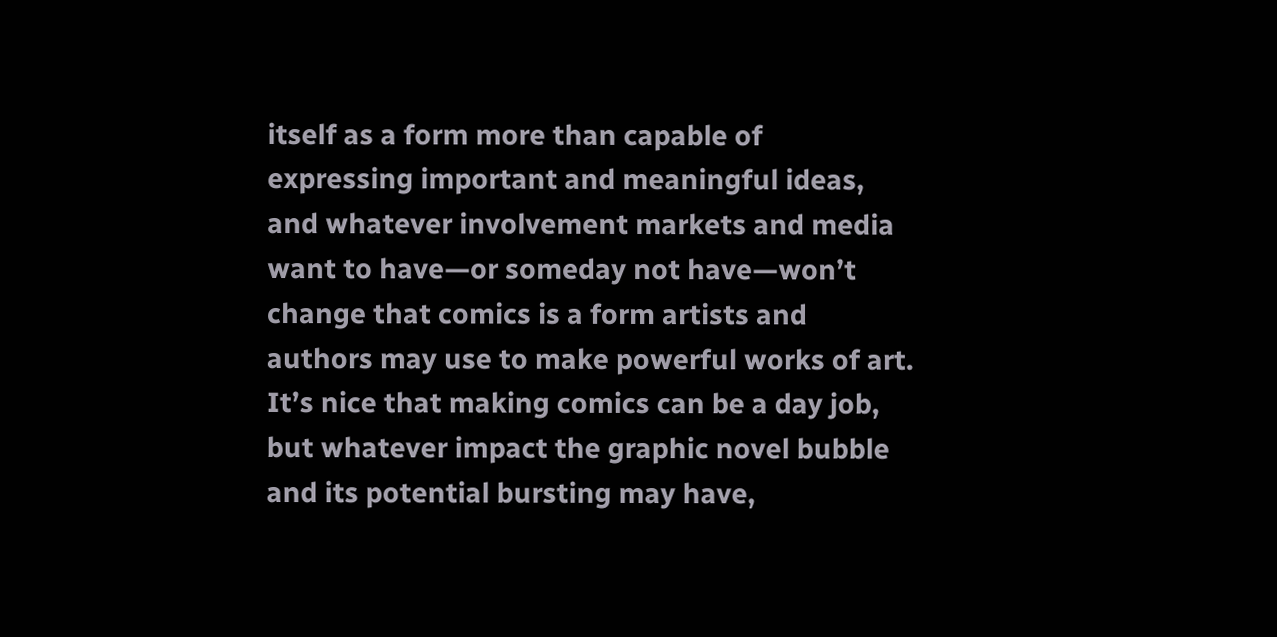itself as a form more than capable of expressing important and meaningful ideas, and whatever involvement markets and media want to have—or someday not have—won’t change that comics is a form artists and authors may use to make powerful works of art. It’s nice that making comics can be a day job, but whatever impact the graphic novel bubble and its potential bursting may have,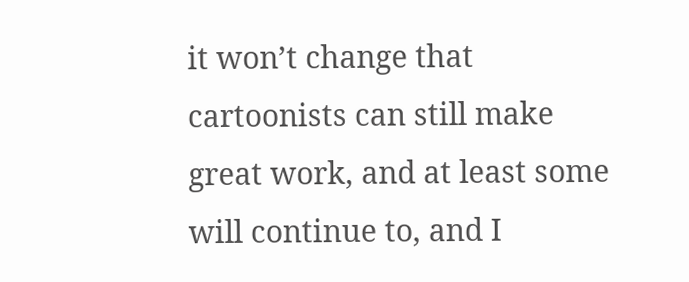it won’t change that cartoonists can still make great work, and at least some will continue to, and I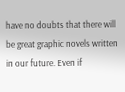have no doubts that there will be great graphic novels written in our future. Even if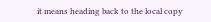it means heading back to the local copy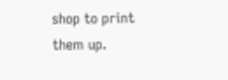shop to print them up.